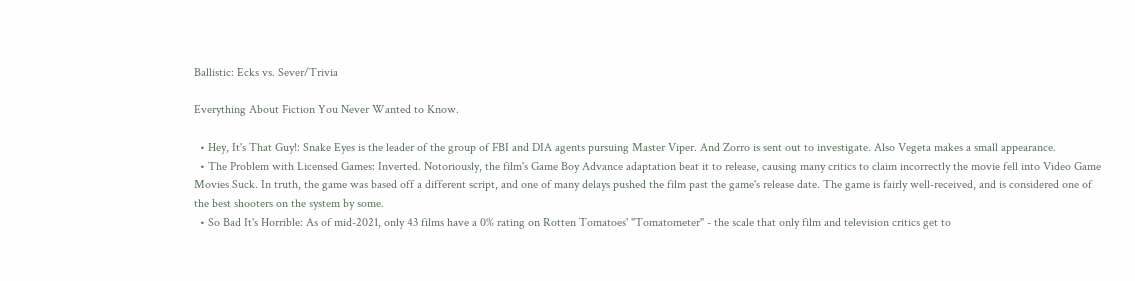Ballistic: Ecks vs. Sever/Trivia

Everything About Fiction You Never Wanted to Know.

  • Hey, It's That Guy!: Snake Eyes is the leader of the group of FBI and DIA agents pursuing Master Viper. And Zorro is sent out to investigate. Also Vegeta makes a small appearance.
  • The Problem with Licensed Games: Inverted. Notoriously, the film's Game Boy Advance adaptation beat it to release, causing many critics to claim incorrectly the movie fell into Video Game Movies Suck. In truth, the game was based off a different script, and one of many delays pushed the film past the game's release date. The game is fairly well-received, and is considered one of the best shooters on the system by some.
  • So Bad It's Horrible: As of mid-2021, only 43 films have a 0% rating on Rotten Tomatoes' "Tomatometer" - the scale that only film and television critics get to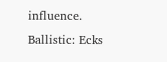influence. Ballistic: Ecks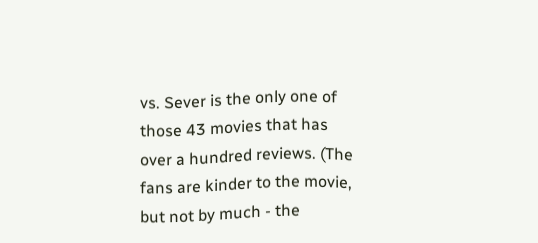vs. Sever is the only one of those 43 movies that has over a hundred reviews. (The fans are kinder to the movie, but not by much - the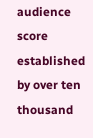audience score established by over ten thousand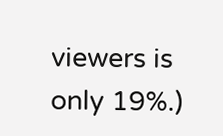viewers is only 19%.)